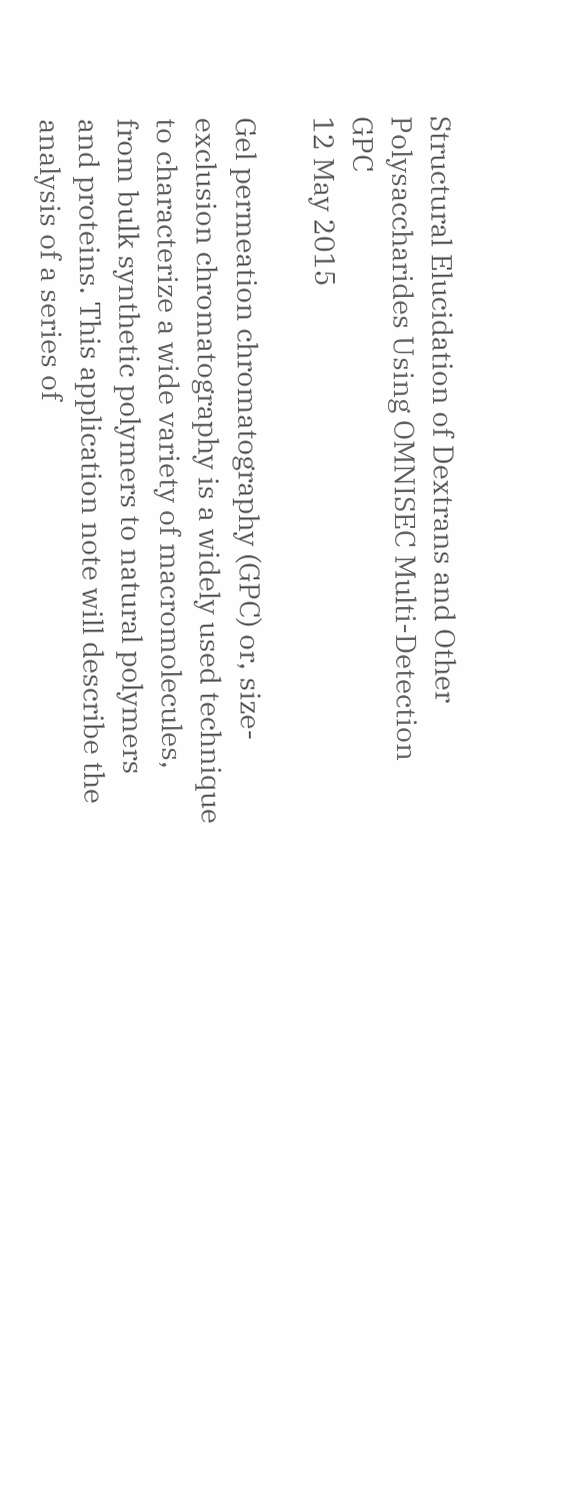Structural Elucidation of Dextrans and Other Polysaccharides Using OMNISEC Multi-Detection GPC
12 May 2015

Gel permeation chromatography (GPC) or, size-exclusion chromatography is a widely used technique to characterize a wide variety of macromolecules, from bulk synthetic polymers to natural polymers and proteins. This application note will describe the analysis of a series of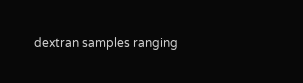dextran samples ranging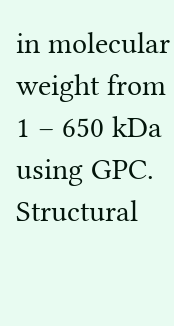in molecular weight from 1 – 650 kDa using GPC. Structural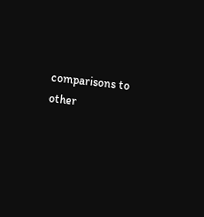comparisons to other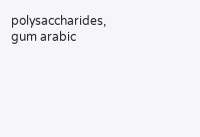polysaccharides, gum arabic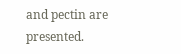and pectin are presented.